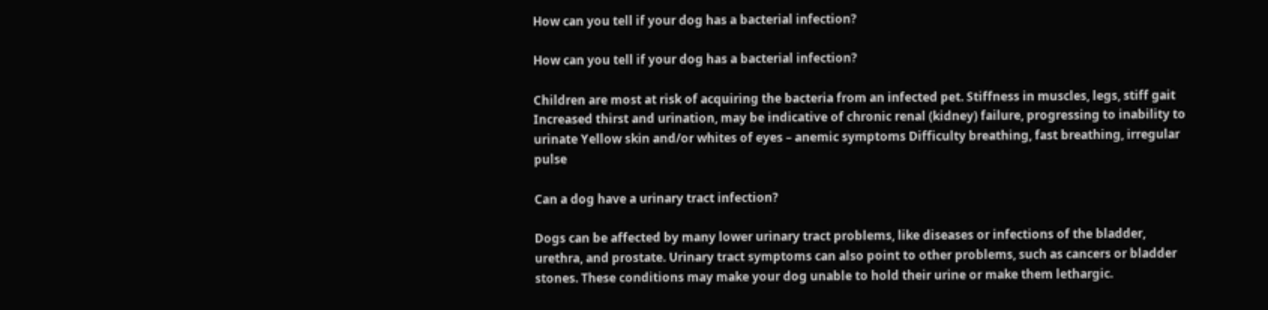How can you tell if your dog has a bacterial infection?

How can you tell if your dog has a bacterial infection?

Children are most at risk of acquiring the bacteria from an infected pet. Stiffness in muscles, legs, stiff gait Increased thirst and urination, may be indicative of chronic renal (kidney) failure, progressing to inability to urinate Yellow skin and/or whites of eyes – anemic symptoms Difficulty breathing, fast breathing, irregular pulse

Can a dog have a urinary tract infection?

Dogs can be affected by many lower urinary tract problems, like diseases or infections of the bladder, urethra, and prostate. Urinary tract symptoms can also point to other problems, such as cancers or bladder stones. These conditions may make your dog unable to hold their urine or make them lethargic.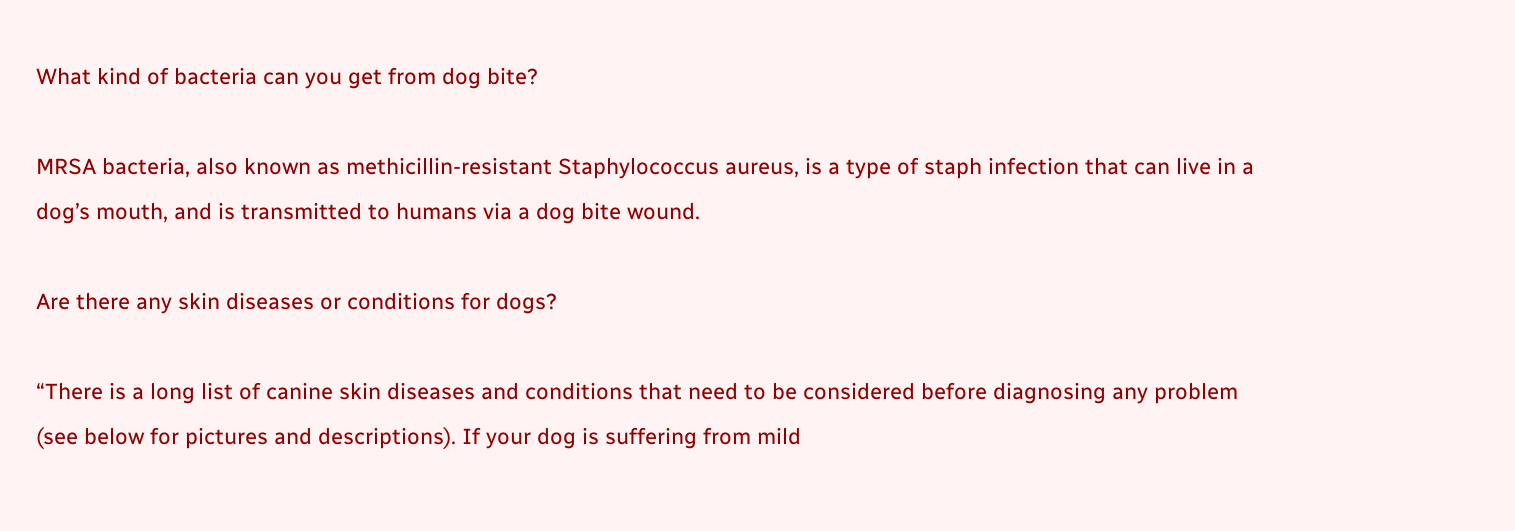What kind of bacteria can you get from dog bite?

MRSA bacteria, also known as methicillin-resistant Staphylococcus aureus, is a type of staph infection that can live in a dog’s mouth, and is transmitted to humans via a dog bite wound.

Are there any skin diseases or conditions for dogs?

“There is a long list of canine skin diseases and conditions that need to be considered before diagnosing any problem (see below for pictures and descriptions). If your dog is suffering from mild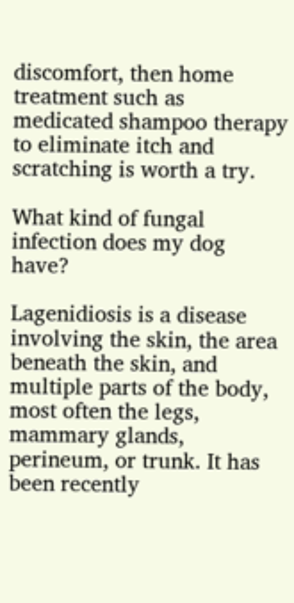discomfort, then home treatment such as medicated shampoo therapy to eliminate itch and scratching is worth a try.

What kind of fungal infection does my dog have?

Lagenidiosis is a disease involving the skin, the area beneath the skin, and multiple parts of the body, most often the legs, mammary glands, perineum, or trunk. It has been recently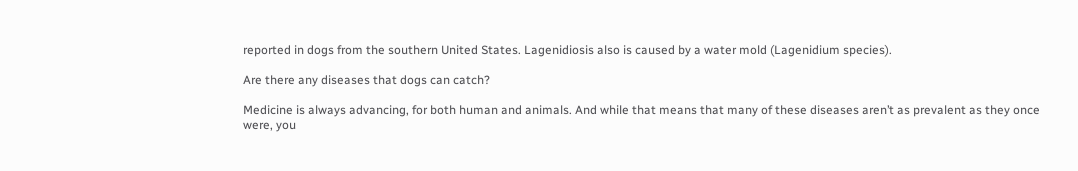reported in dogs from the southern United States. Lagenidiosis also is caused by a water mold (Lagenidium species).

Are there any diseases that dogs can catch?

Medicine is always advancing, for both human and animals. And while that means that many of these diseases aren’t as prevalent as they once were, you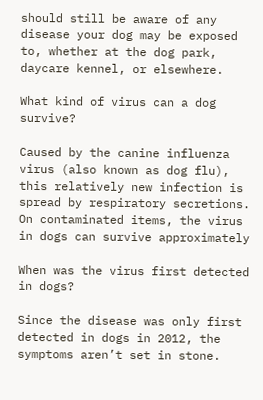should still be aware of any disease your dog may be exposed to, whether at the dog park, daycare kennel, or elsewhere.

What kind of virus can a dog survive?

Caused by the canine influenza virus (also known as dog flu), this relatively new infection is spread by respiratory secretions. On contaminated items, the virus in dogs can survive approximately

When was the virus first detected in dogs?

Since the disease was only first detected in dogs in 2012, the symptoms aren’t set in stone.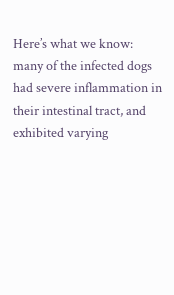Here’s what we know: many of the infected dogs had severe inflammation in their intestinal tract, and exhibited varying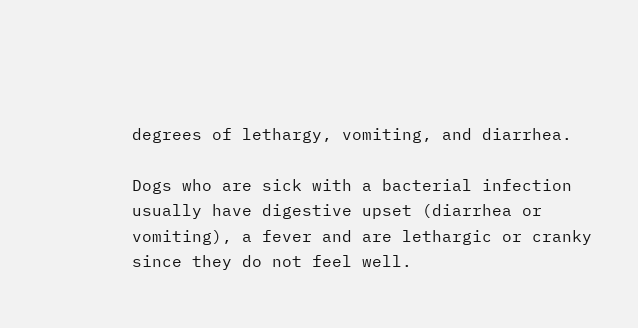degrees of lethargy, vomiting, and diarrhea.

Dogs who are sick with a bacterial infection usually have digestive upset (diarrhea or vomiting), a fever and are lethargic or cranky since they do not feel well.